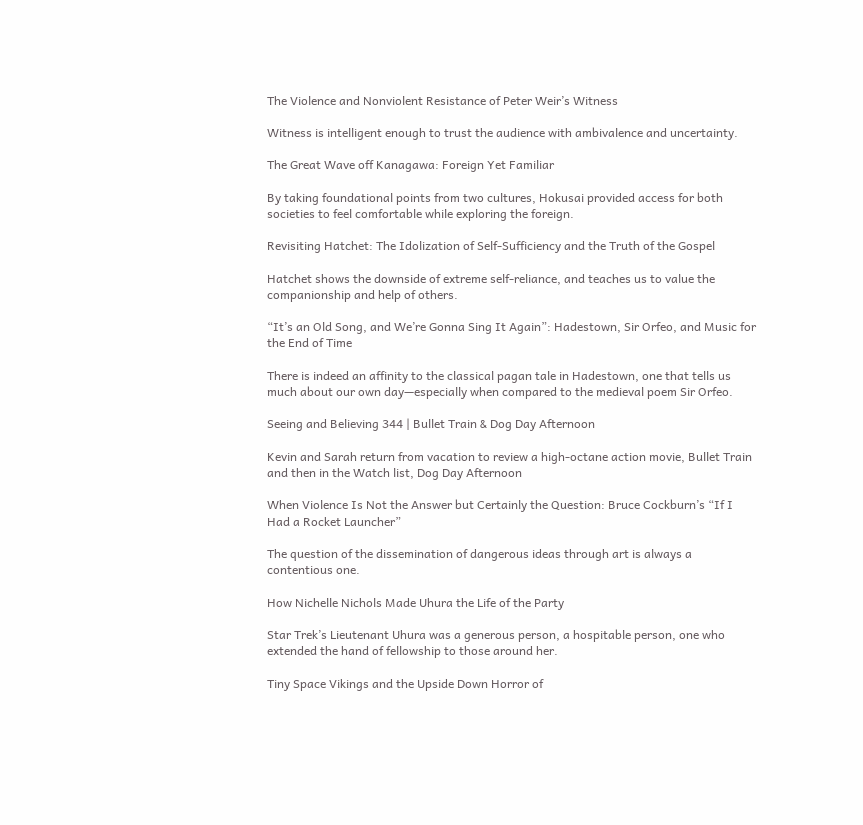The Violence and Nonviolent Resistance of Peter Weir’s Witness

Witness is intelligent enough to trust the audience with ambivalence and uncertainty.

The Great Wave off Kanagawa: Foreign Yet Familiar

By taking foundational points from two cultures, Hokusai provided access for both societies to feel comfortable while exploring the foreign.

Revisiting Hatchet: The Idolization of Self-Sufficiency and the Truth of the Gospel

Hatchet shows the downside of extreme self-reliance, and teaches us to value the companionship and help of others.

“It’s an Old Song, and We’re Gonna Sing It Again”: Hadestown, Sir Orfeo, and Music for the End of Time

There is indeed an affinity to the classical pagan tale in Hadestown, one that tells us much about our own day—especially when compared to the medieval poem Sir Orfeo.

Seeing and Believing 344 | Bullet Train & Dog Day Afternoon

Kevin and Sarah return from vacation to review a high-octane action movie, Bullet Train and then in the Watch list, Dog Day Afternoon

When Violence Is Not the Answer but Certainly the Question: Bruce Cockburn’s “If I Had a Rocket Launcher”

The question of the dissemination of dangerous ideas through art is always a contentious one.

How Nichelle Nichols Made Uhura the Life of the Party

Star Trek’s Lieutenant Uhura was a generous person, a hospitable person, one who extended the hand of fellowship to those around her.

Tiny Space Vikings and the Upside Down Horror of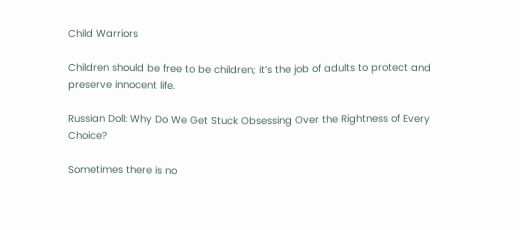Child Warriors

Children should be free to be children; it’s the job of adults to protect and preserve innocent life.

Russian Doll: Why Do We Get Stuck Obsessing Over the Rightness of Every Choice?

Sometimes there is no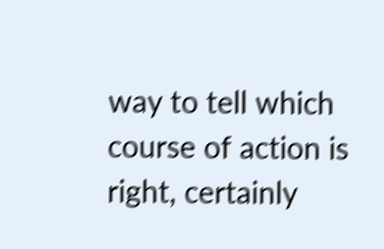way to tell which course of action is right, certainly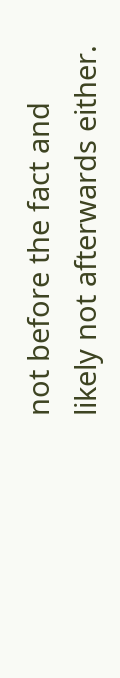not before the fact and likely not afterwards either.